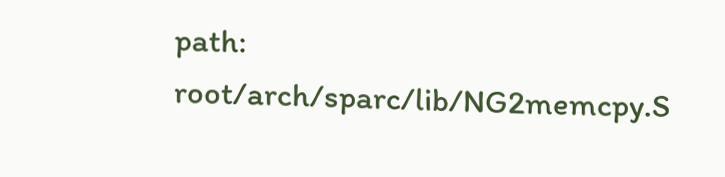path: root/arch/sparc/lib/NG2memcpy.S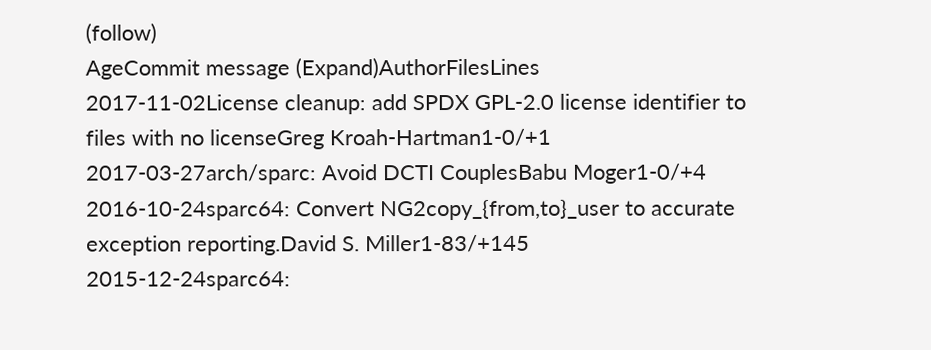(follow)
AgeCommit message (Expand)AuthorFilesLines
2017-11-02License cleanup: add SPDX GPL-2.0 license identifier to files with no licenseGreg Kroah-Hartman1-0/+1
2017-03-27arch/sparc: Avoid DCTI CouplesBabu Moger1-0/+4
2016-10-24sparc64: Convert NG2copy_{from,to}_user to accurate exception reporting.David S. Miller1-83/+145
2015-12-24sparc64: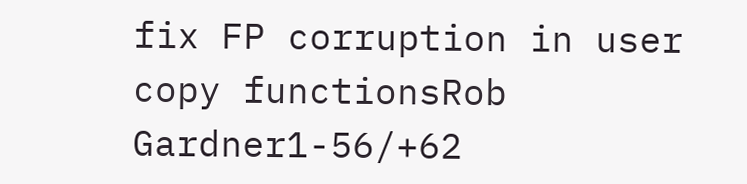fix FP corruption in user copy functionsRob Gardner1-56/+62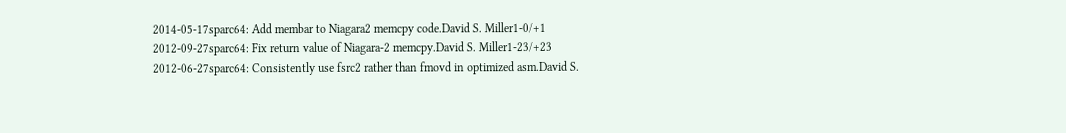2014-05-17sparc64: Add membar to Niagara2 memcpy code.David S. Miller1-0/+1
2012-09-27sparc64: Fix return value of Niagara-2 memcpy.David S. Miller1-23/+23
2012-06-27sparc64: Consistently use fsrc2 rather than fmovd in optimized asm.David S.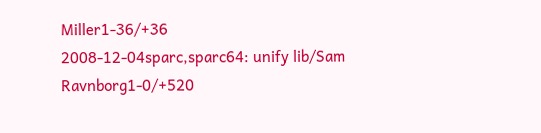Miller1-36/+36
2008-12-04sparc,sparc64: unify lib/Sam Ravnborg1-0/+520